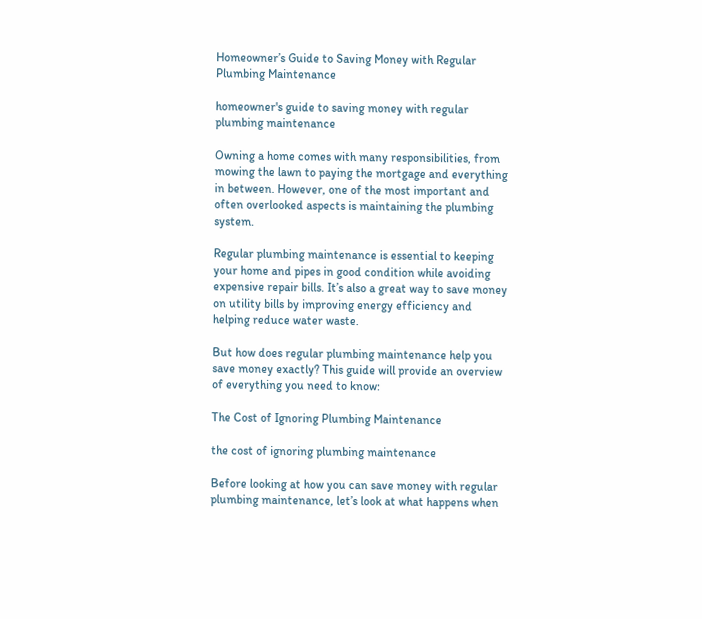Homeowner’s Guide to Saving Money with Regular Plumbing Maintenance

homeowner's guide to saving money with regular plumbing maintenance

Owning a home comes with many responsibilities, from mowing the lawn to paying the mortgage and everything in between. However, one of the most important and often overlooked aspects is maintaining the plumbing system.

Regular plumbing maintenance is essential to keeping your home and pipes in good condition while avoiding expensive repair bills. It’s also a great way to save money on utility bills by improving energy efficiency and helping reduce water waste.

But how does regular plumbing maintenance help you save money exactly? This guide will provide an overview of everything you need to know:

The Cost of Ignoring Plumbing Maintenance

the cost of ignoring plumbing maintenance

Before looking at how you can save money with regular plumbing maintenance, let’s look at what happens when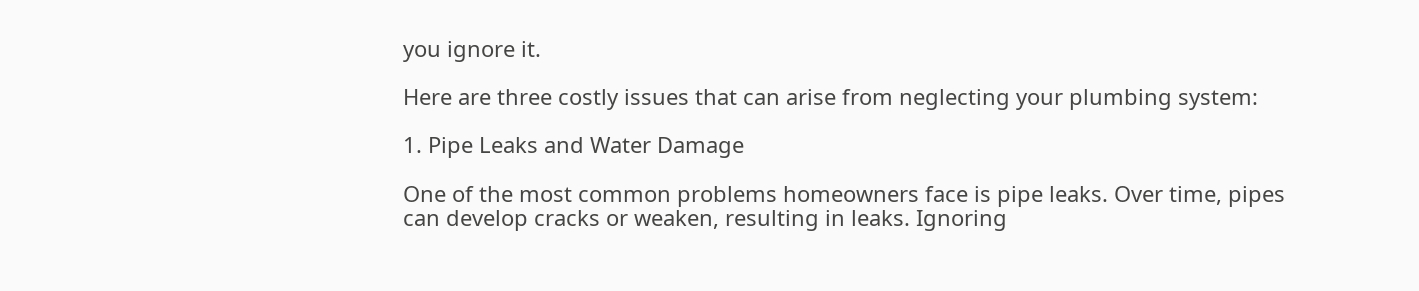you ignore it.

Here are three costly issues that can arise from neglecting your plumbing system:

1. Pipe Leaks and Water Damage

One of the most common problems homeowners face is pipe leaks. Over time, pipes can develop cracks or weaken, resulting in leaks. Ignoring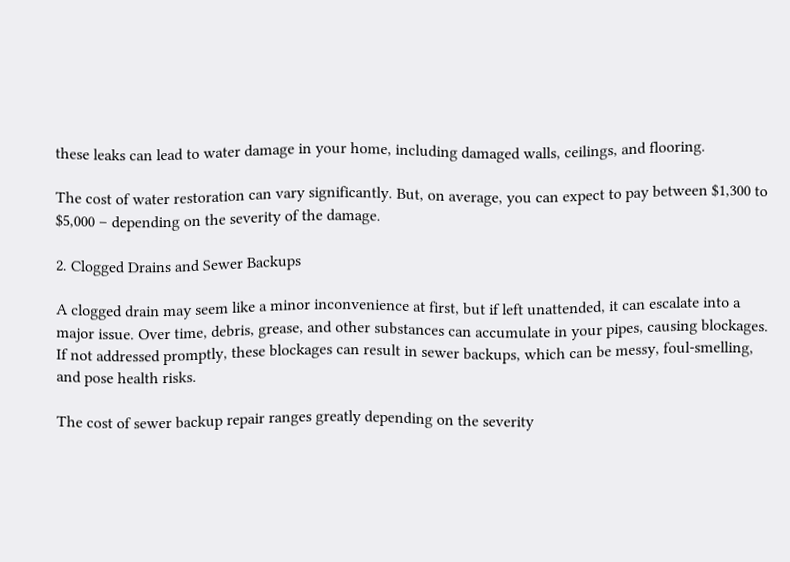these leaks can lead to water damage in your home, including damaged walls, ceilings, and flooring.

The cost of water restoration can vary significantly. But, on average, you can expect to pay between $1,300 to $5,000 – depending on the severity of the damage.

2. Clogged Drains and Sewer Backups

A clogged drain may seem like a minor inconvenience at first, but if left unattended, it can escalate into a major issue. Over time, debris, grease, and other substances can accumulate in your pipes, causing blockages. If not addressed promptly, these blockages can result in sewer backups, which can be messy, foul-smelling, and pose health risks.

The cost of sewer backup repair ranges greatly depending on the severity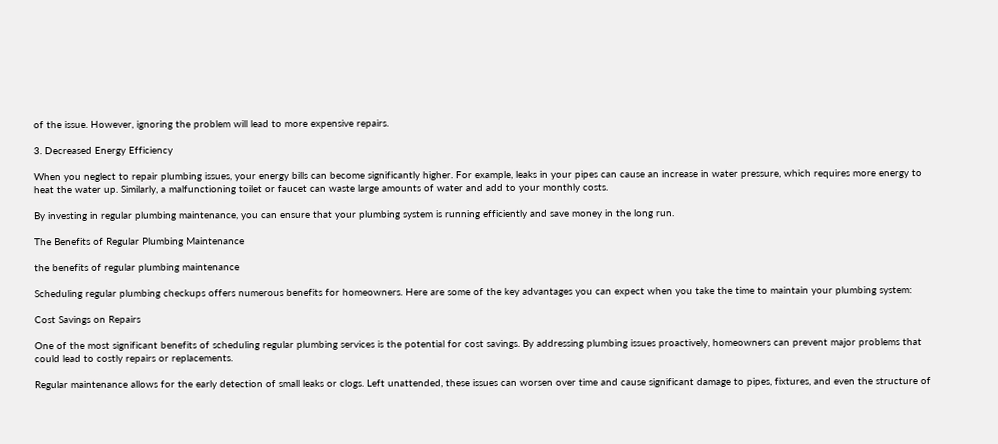of the issue. However, ignoring the problem will lead to more expensive repairs.

3. Decreased Energy Efficiency

When you neglect to repair plumbing issues, your energy bills can become significantly higher. For example, leaks in your pipes can cause an increase in water pressure, which requires more energy to heat the water up. Similarly, a malfunctioning toilet or faucet can waste large amounts of water and add to your monthly costs.

By investing in regular plumbing maintenance, you can ensure that your plumbing system is running efficiently and save money in the long run.

The Benefits of Regular Plumbing Maintenance

the benefits of regular plumbing maintenance

Scheduling regular plumbing checkups offers numerous benefits for homeowners. Here are some of the key advantages you can expect when you take the time to maintain your plumbing system:

Cost Savings on Repairs

One of the most significant benefits of scheduling regular plumbing services is the potential for cost savings. By addressing plumbing issues proactively, homeowners can prevent major problems that could lead to costly repairs or replacements.

Regular maintenance allows for the early detection of small leaks or clogs. Left unattended, these issues can worsen over time and cause significant damage to pipes, fixtures, and even the structure of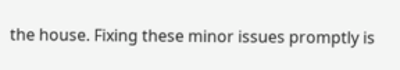the house. Fixing these minor issues promptly is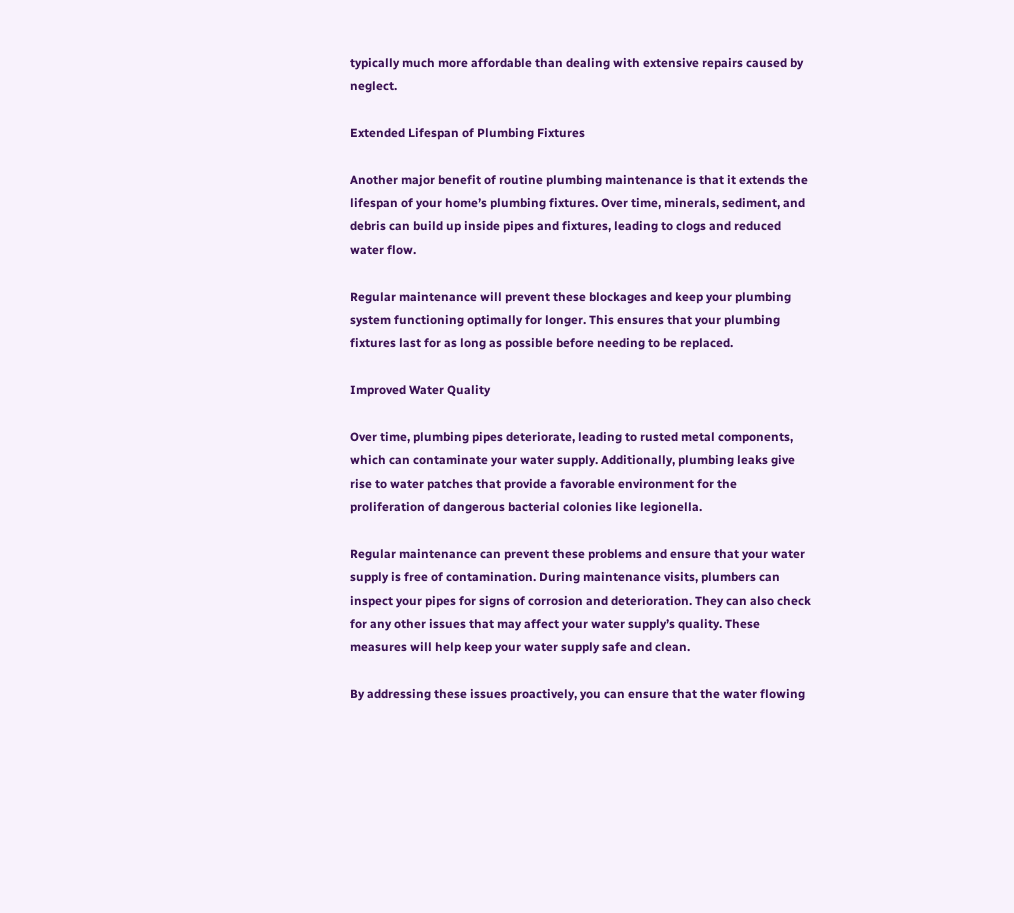typically much more affordable than dealing with extensive repairs caused by neglect.

Extended Lifespan of Plumbing Fixtures

Another major benefit of routine plumbing maintenance is that it extends the lifespan of your home’s plumbing fixtures. Over time, minerals, sediment, and debris can build up inside pipes and fixtures, leading to clogs and reduced water flow.

Regular maintenance will prevent these blockages and keep your plumbing system functioning optimally for longer. This ensures that your plumbing fixtures last for as long as possible before needing to be replaced.

Improved Water Quality

Over time, plumbing pipes deteriorate, leading to rusted metal components, which can contaminate your water supply. Additionally, plumbing leaks give rise to water patches that provide a favorable environment for the proliferation of dangerous bacterial colonies like legionella.

Regular maintenance can prevent these problems and ensure that your water supply is free of contamination. During maintenance visits, plumbers can inspect your pipes for signs of corrosion and deterioration. They can also check for any other issues that may affect your water supply’s quality. These measures will help keep your water supply safe and clean.

By addressing these issues proactively, you can ensure that the water flowing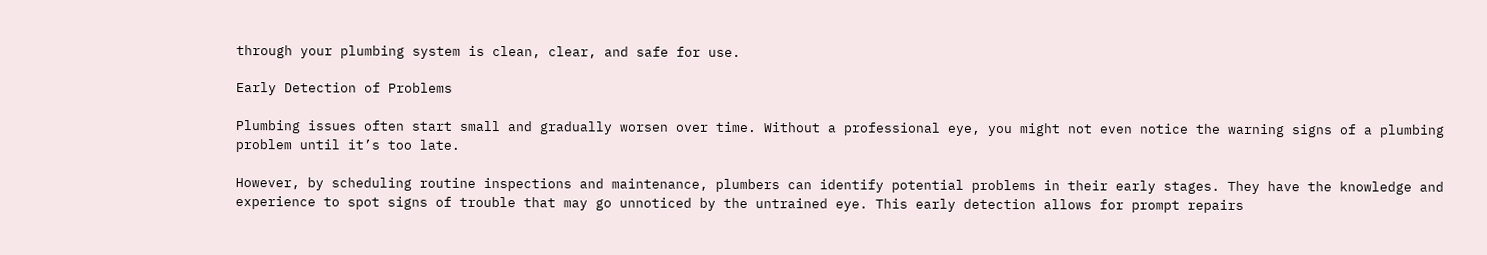through your plumbing system is clean, clear, and safe for use.

Early Detection of Problems

Plumbing issues often start small and gradually worsen over time. Without a professional eye, you might not even notice the warning signs of a plumbing problem until it’s too late.

However, by scheduling routine inspections and maintenance, plumbers can identify potential problems in their early stages. They have the knowledge and experience to spot signs of trouble that may go unnoticed by the untrained eye. This early detection allows for prompt repairs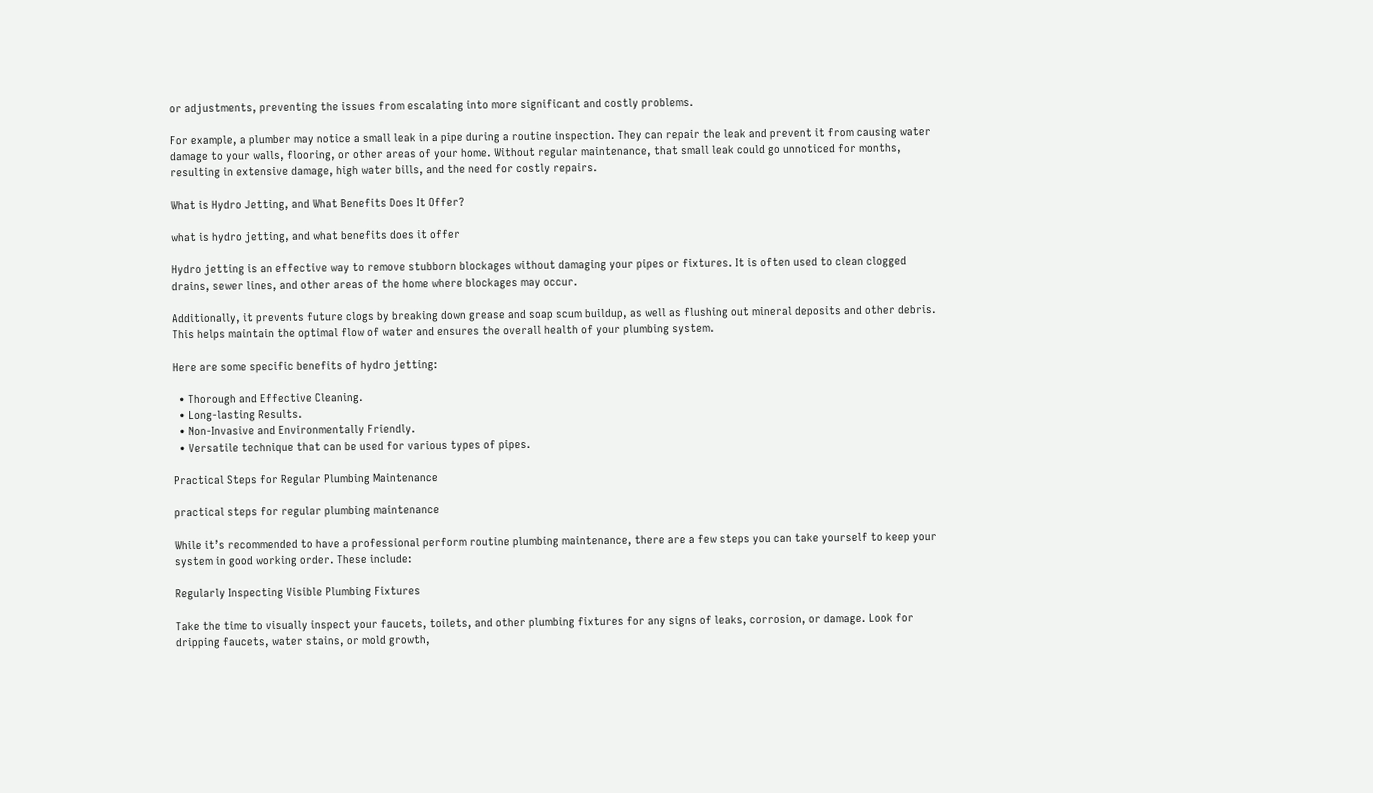or adjustments, preventing the issues from escalating into more significant and costly problems.

For example, a plumber may notice a small leak in a pipe during a routine inspection. They can repair the leak and prevent it from causing water damage to your walls, flooring, or other areas of your home. Without regular maintenance, that small leak could go unnoticed for months, resulting in extensive damage, high water bills, and the need for costly repairs.

What is Hydro Jetting, and What Benefits Does It Offer?

what is hydro jetting, and what benefits does it offer

Hydro jetting is an effective way to remove stubborn blockages without damaging your pipes or fixtures. It is often used to clean clogged drains, sewer lines, and other areas of the home where blockages may occur.

Additionally, it prevents future clogs by breaking down grease and soap scum buildup, as well as flushing out mineral deposits and other debris. This helps maintain the optimal flow of water and ensures the overall health of your plumbing system.

Here are some specific benefits of hydro jetting:

  • Thorough and Effective Cleaning.
  • Long-lasting Results.
  • Non-Invasive and Environmentally Friendly.
  • Versatile technique that can be used for various types of pipes.

Practical Steps for Regular Plumbing Maintenance

practical steps for regular plumbing maintenance

While it’s recommended to have a professional perform routine plumbing maintenance, there are a few steps you can take yourself to keep your system in good working order. These include:

Regularly Inspecting Visible Plumbing Fixtures

Take the time to visually inspect your faucets, toilets, and other plumbing fixtures for any signs of leaks, corrosion, or damage. Look for dripping faucets, water stains, or mold growth,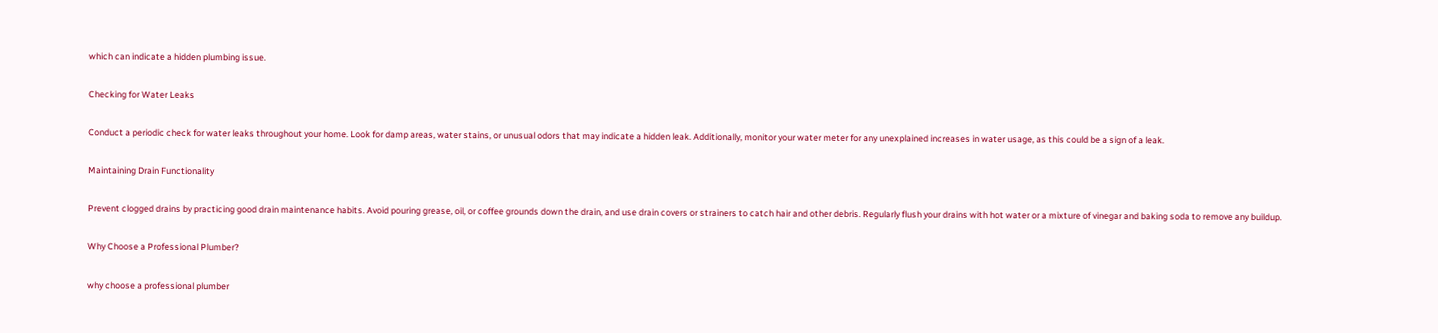which can indicate a hidden plumbing issue.

Checking for Water Leaks

Conduct a periodic check for water leaks throughout your home. Look for damp areas, water stains, or unusual odors that may indicate a hidden leak. Additionally, monitor your water meter for any unexplained increases in water usage, as this could be a sign of a leak.

Maintaining Drain Functionality

Prevent clogged drains by practicing good drain maintenance habits. Avoid pouring grease, oil, or coffee grounds down the drain, and use drain covers or strainers to catch hair and other debris. Regularly flush your drains with hot water or a mixture of vinegar and baking soda to remove any buildup.

Why Choose a Professional Plumber?

why choose a professional plumber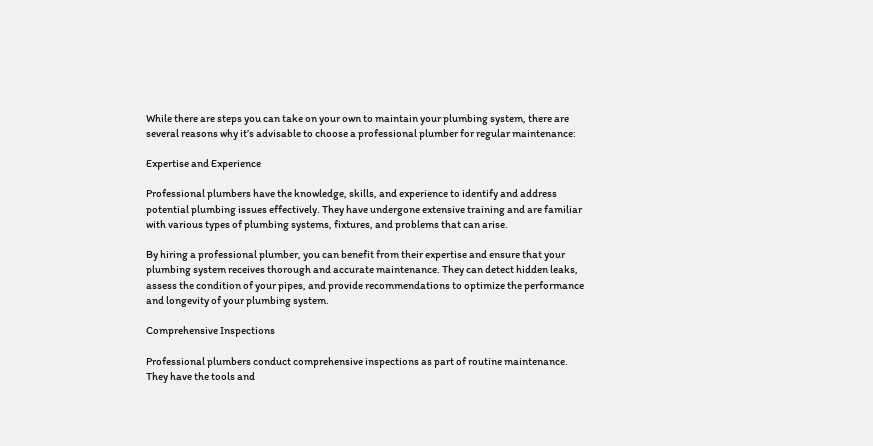While there are steps you can take on your own to maintain your plumbing system, there are several reasons why it’s advisable to choose a professional plumber for regular maintenance:

Expertise and Experience

Professional plumbers have the knowledge, skills, and experience to identify and address potential plumbing issues effectively. They have undergone extensive training and are familiar with various types of plumbing systems, fixtures, and problems that can arise.

By hiring a professional plumber, you can benefit from their expertise and ensure that your plumbing system receives thorough and accurate maintenance. They can detect hidden leaks, assess the condition of your pipes, and provide recommendations to optimize the performance and longevity of your plumbing system.

Comprehensive Inspections

Professional plumbers conduct comprehensive inspections as part of routine maintenance. They have the tools and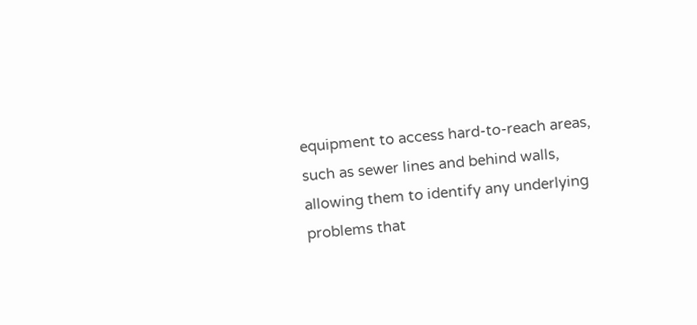equipment to access hard-to-reach areas, such as sewer lines and behind walls, allowing them to identify any underlying problems that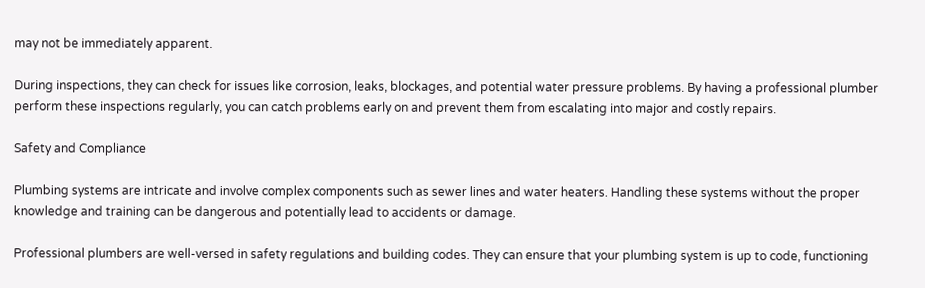may not be immediately apparent.

During inspections, they can check for issues like corrosion, leaks, blockages, and potential water pressure problems. By having a professional plumber perform these inspections regularly, you can catch problems early on and prevent them from escalating into major and costly repairs.

Safety and Compliance

Plumbing systems are intricate and involve complex components such as sewer lines and water heaters. Handling these systems without the proper knowledge and training can be dangerous and potentially lead to accidents or damage.

Professional plumbers are well-versed in safety regulations and building codes. They can ensure that your plumbing system is up to code, functioning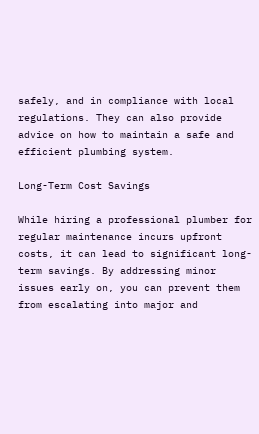safely, and in compliance with local regulations. They can also provide advice on how to maintain a safe and efficient plumbing system.

Long-Term Cost Savings

While hiring a professional plumber for regular maintenance incurs upfront costs, it can lead to significant long-term savings. By addressing minor issues early on, you can prevent them from escalating into major and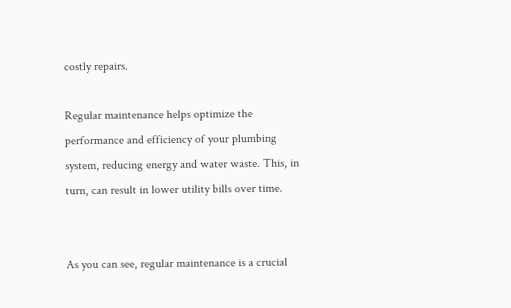costly repairs.

Regular maintenance helps optimize the performance and efficiency of your plumbing system, reducing energy and water waste. This, in turn, can result in lower utility bills over time.


As you can see, regular maintenance is a crucial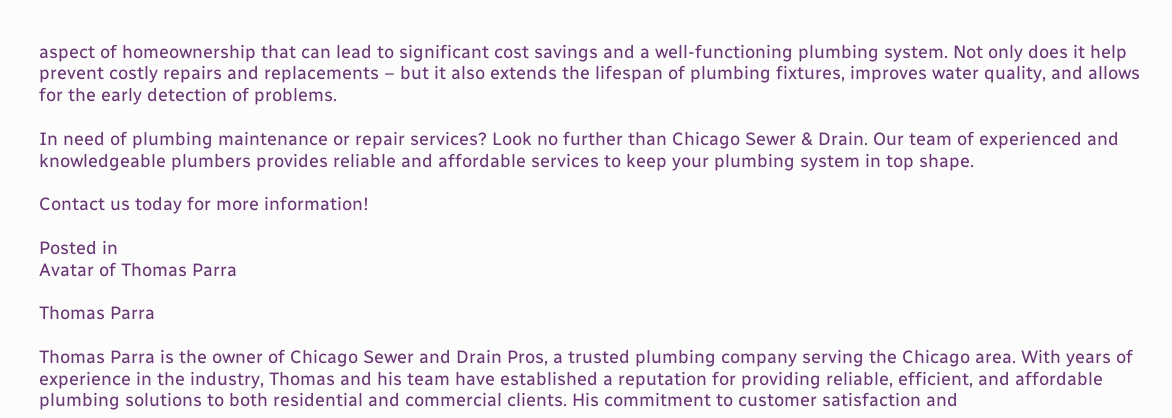aspect of homeownership that can lead to significant cost savings and a well-functioning plumbing system. Not only does it help prevent costly repairs and replacements – but it also extends the lifespan of plumbing fixtures, improves water quality, and allows for the early detection of problems.

In need of plumbing maintenance or repair services? Look no further than Chicago Sewer & Drain. Our team of experienced and knowledgeable plumbers provides reliable and affordable services to keep your plumbing system in top shape.

Contact us today for more information!

Posted in
Avatar of Thomas Parra

Thomas Parra

Thomas Parra is the owner of Chicago Sewer and Drain Pros, a trusted plumbing company serving the Chicago area. With years of experience in the industry, Thomas and his team have established a reputation for providing reliable, efficient, and affordable plumbing solutions to both residential and commercial clients. His commitment to customer satisfaction and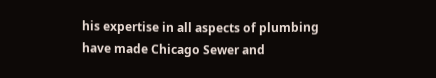his expertise in all aspects of plumbing have made Chicago Sewer and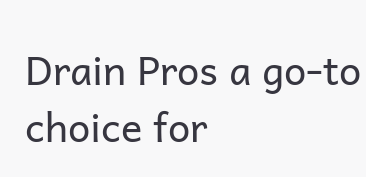Drain Pros a go-to choice for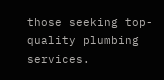those seeking top-quality plumbing services.